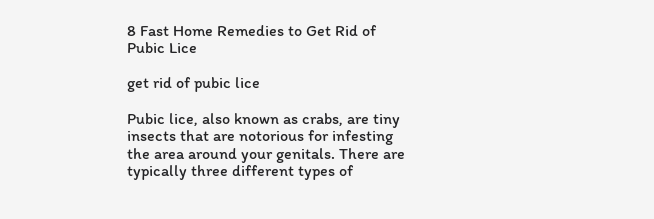8 Fast Home Remedies to Get Rid of Pubic Lice

get rid of pubic lice

Pubic lice, also known as crabs, are tiny insects that are notorious for infesting the area around your genitals. There are typically three different types of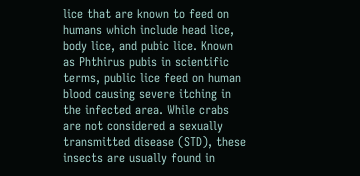lice that are known to feed on humans which include head lice, body lice, and pubic lice. Known as Phthirus pubis in scientific terms, public lice feed on human blood causing severe itching in the infected area. While crabs are not considered a sexually transmitted disease (STD), these insects are usually found in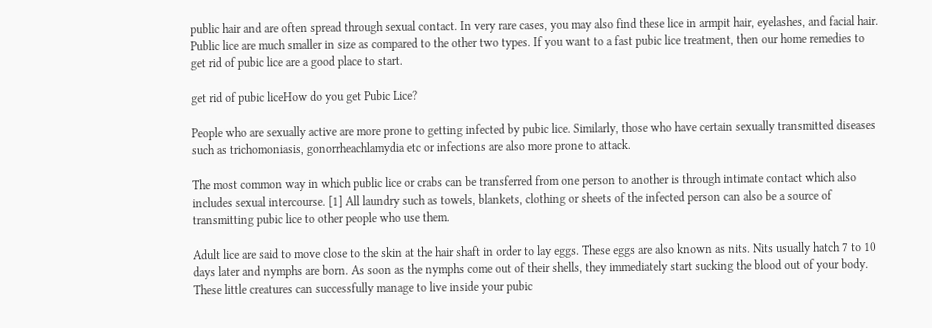public hair and are often spread through sexual contact. In very rare cases, you may also find these lice in armpit hair, eyelashes, and facial hair. Public lice are much smaller in size as compared to the other two types. If you want to a fast pubic lice treatment, then our home remedies to get rid of pubic lice are a good place to start.

get rid of pubic liceHow do you get Pubic Lice?

People who are sexually active are more prone to getting infected by pubic lice. Similarly, those who have certain sexually transmitted diseases such as trichomoniasis, gonorrheachlamydia etc or infections are also more prone to attack.

The most common way in which public lice or crabs can be transferred from one person to another is through intimate contact which also includes sexual intercourse. [1] All laundry such as towels, blankets, clothing or sheets of the infected person can also be a source of transmitting pubic lice to other people who use them.

Adult lice are said to move close to the skin at the hair shaft in order to lay eggs. These eggs are also known as nits. Nits usually hatch 7 to 10 days later and nymphs are born. As soon as the nymphs come out of their shells, they immediately start sucking the blood out of your body. These little creatures can successfully manage to live inside your pubic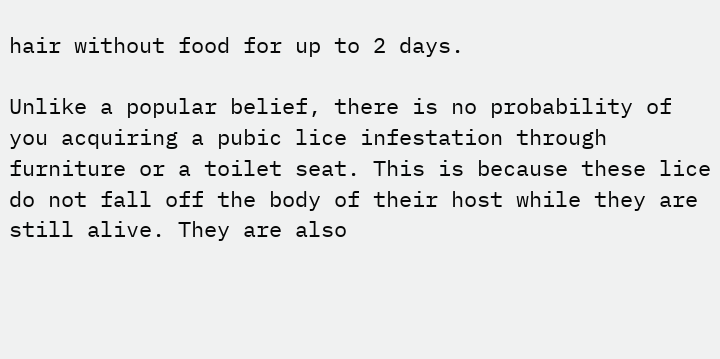hair without food for up to 2 days.

Unlike a popular belief, there is no probability of you acquiring a pubic lice infestation through furniture or a toilet seat. This is because these lice do not fall off the body of their host while they are still alive. They are also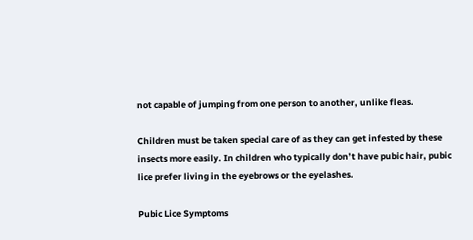not capable of jumping from one person to another, unlike fleas.

Children must be taken special care of as they can get infested by these insects more easily. In children who typically don’t have pubic hair, pubic lice prefer living in the eyebrows or the eyelashes.

Pubic Lice Symptoms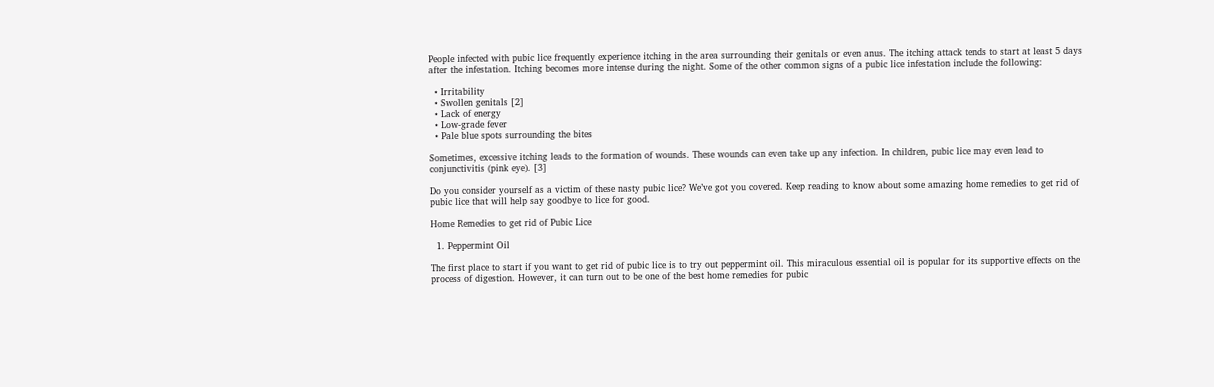People infected with pubic lice frequently experience itching in the area surrounding their genitals or even anus. The itching attack tends to start at least 5 days after the infestation. Itching becomes more intense during the night. Some of the other common signs of a pubic lice infestation include the following:

  • Irritability
  • Swollen genitals [2]
  • Lack of energy
  • Low-grade fever
  • Pale blue spots surrounding the bites

Sometimes, excessive itching leads to the formation of wounds. These wounds can even take up any infection. In children, pubic lice may even lead to conjunctivitis (pink eye). [3]

Do you consider yourself as a victim of these nasty pubic lice? We’ve got you covered. Keep reading to know about some amazing home remedies to get rid of pubic lice that will help say goodbye to lice for good.

Home Remedies to get rid of Pubic Lice

  1. Peppermint Oil

The first place to start if you want to get rid of pubic lice is to try out peppermint oil. This miraculous essential oil is popular for its supportive effects on the process of digestion. However, it can turn out to be one of the best home remedies for pubic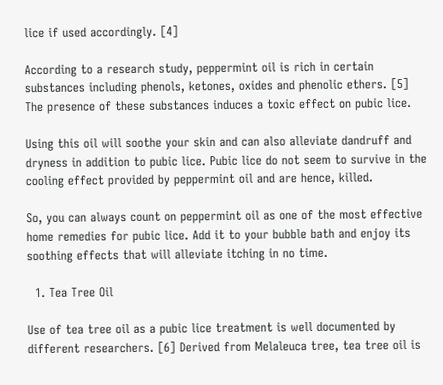lice if used accordingly. [4]

According to a research study, peppermint oil is rich in certain substances including phenols, ketones, oxides and phenolic ethers. [5] The presence of these substances induces a toxic effect on pubic lice.

Using this oil will soothe your skin and can also alleviate dandruff and dryness in addition to pubic lice. Pubic lice do not seem to survive in the cooling effect provided by peppermint oil and are hence, killed.

So, you can always count on peppermint oil as one of the most effective home remedies for pubic lice. Add it to your bubble bath and enjoy its soothing effects that will alleviate itching in no time.

  1. Tea Tree Oil

Use of tea tree oil as a pubic lice treatment is well documented by different researchers. [6] Derived from Melaleuca tree, tea tree oil is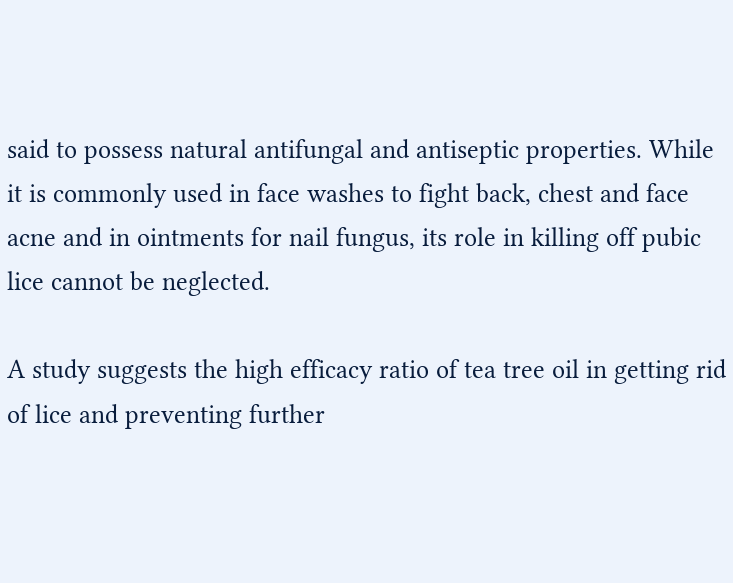said to possess natural antifungal and antiseptic properties. While it is commonly used in face washes to fight back, chest and face acne and in ointments for nail fungus, its role in killing off pubic lice cannot be neglected.

A study suggests the high efficacy ratio of tea tree oil in getting rid of lice and preventing further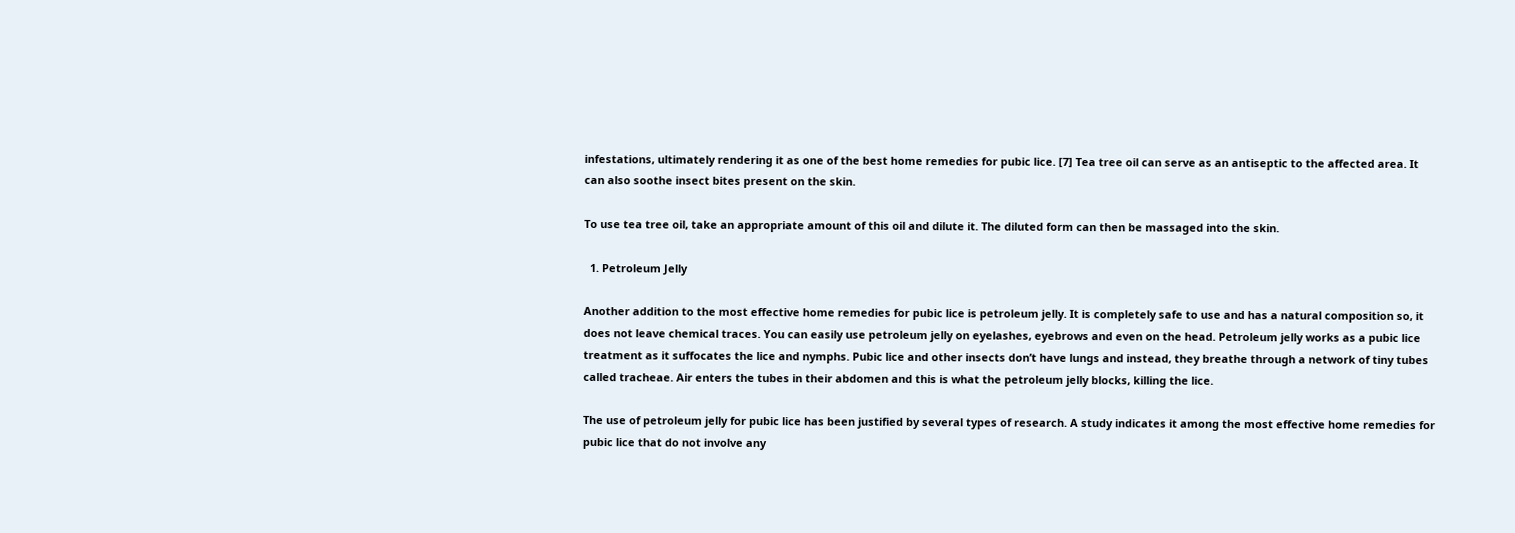infestations, ultimately rendering it as one of the best home remedies for pubic lice. [7] Tea tree oil can serve as an antiseptic to the affected area. It can also soothe insect bites present on the skin.

To use tea tree oil, take an appropriate amount of this oil and dilute it. The diluted form can then be massaged into the skin.

  1. Petroleum Jelly

Another addition to the most effective home remedies for pubic lice is petroleum jelly. It is completely safe to use and has a natural composition so, it does not leave chemical traces. You can easily use petroleum jelly on eyelashes, eyebrows and even on the head. Petroleum jelly works as a pubic lice treatment as it suffocates the lice and nymphs. Pubic lice and other insects don’t have lungs and instead, they breathe through a network of tiny tubes called tracheae. Air enters the tubes in their abdomen and this is what the petroleum jelly blocks, killing the lice.

The use of petroleum jelly for pubic lice has been justified by several types of research. A study indicates it among the most effective home remedies for pubic lice that do not involve any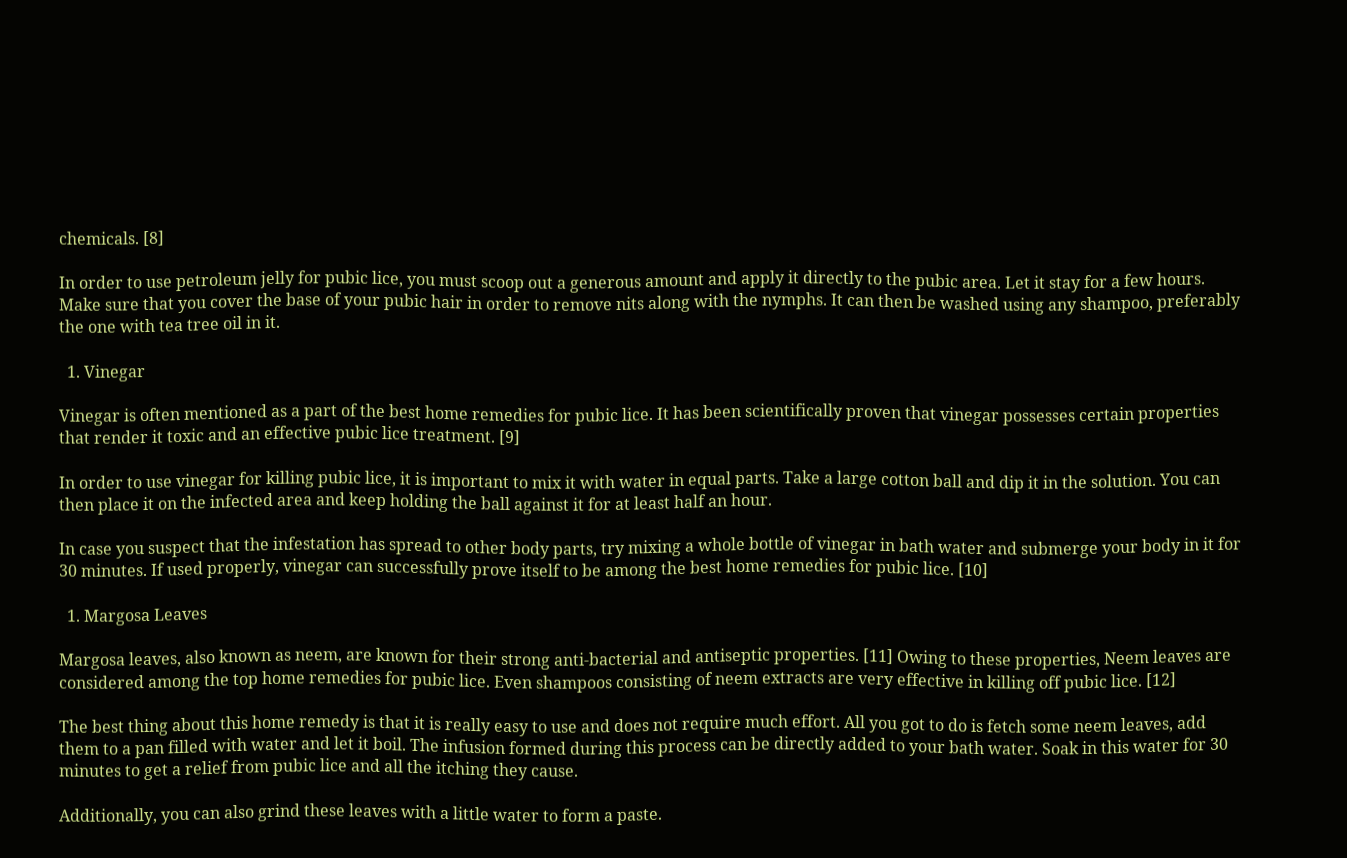chemicals. [8]

In order to use petroleum jelly for pubic lice, you must scoop out a generous amount and apply it directly to the pubic area. Let it stay for a few hours. Make sure that you cover the base of your pubic hair in order to remove nits along with the nymphs. It can then be washed using any shampoo, preferably the one with tea tree oil in it.

  1. Vinegar

Vinegar is often mentioned as a part of the best home remedies for pubic lice. It has been scientifically proven that vinegar possesses certain properties that render it toxic and an effective pubic lice treatment. [9]

In order to use vinegar for killing pubic lice, it is important to mix it with water in equal parts. Take a large cotton ball and dip it in the solution. You can then place it on the infected area and keep holding the ball against it for at least half an hour.

In case you suspect that the infestation has spread to other body parts, try mixing a whole bottle of vinegar in bath water and submerge your body in it for 30 minutes. If used properly, vinegar can successfully prove itself to be among the best home remedies for pubic lice. [10]

  1. Margosa Leaves

Margosa leaves, also known as neem, are known for their strong anti-bacterial and antiseptic properties. [11] Owing to these properties, Neem leaves are considered among the top home remedies for pubic lice. Even shampoos consisting of neem extracts are very effective in killing off pubic lice. [12]

The best thing about this home remedy is that it is really easy to use and does not require much effort. All you got to do is fetch some neem leaves, add them to a pan filled with water and let it boil. The infusion formed during this process can be directly added to your bath water. Soak in this water for 30 minutes to get a relief from pubic lice and all the itching they cause.

Additionally, you can also grind these leaves with a little water to form a paste.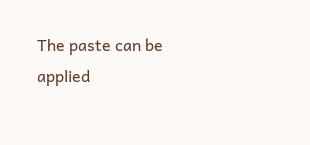The paste can be applied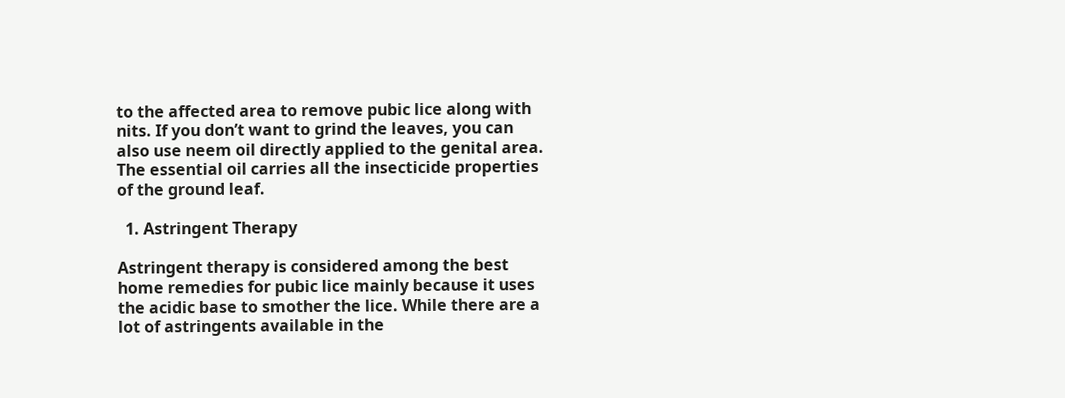to the affected area to remove pubic lice along with nits. If you don’t want to grind the leaves, you can also use neem oil directly applied to the genital area. The essential oil carries all the insecticide properties of the ground leaf.

  1. Astringent Therapy

Astringent therapy is considered among the best home remedies for pubic lice mainly because it uses the acidic base to smother the lice. While there are a lot of astringents available in the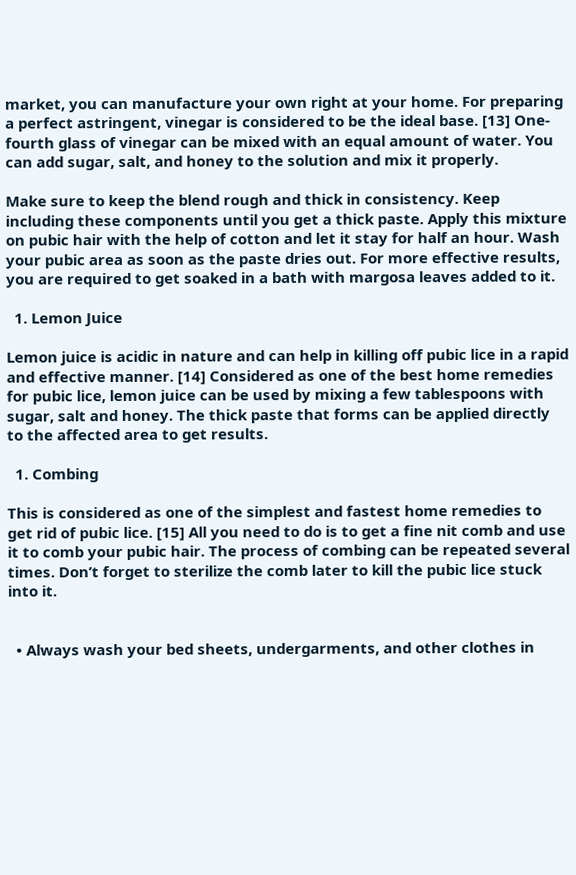market, you can manufacture your own right at your home. For preparing a perfect astringent, vinegar is considered to be the ideal base. [13] One-fourth glass of vinegar can be mixed with an equal amount of water. You can add sugar, salt, and honey to the solution and mix it properly.

Make sure to keep the blend rough and thick in consistency. Keep including these components until you get a thick paste. Apply this mixture on pubic hair with the help of cotton and let it stay for half an hour. Wash your pubic area as soon as the paste dries out. For more effective results, you are required to get soaked in a bath with margosa leaves added to it.

  1. Lemon Juice

Lemon juice is acidic in nature and can help in killing off pubic lice in a rapid and effective manner. [14] Considered as one of the best home remedies for pubic lice, lemon juice can be used by mixing a few tablespoons with sugar, salt and honey. The thick paste that forms can be applied directly to the affected area to get results.

  1. Combing

This is considered as one of the simplest and fastest home remedies to get rid of pubic lice. [15] All you need to do is to get a fine nit comb and use it to comb your pubic hair. The process of combing can be repeated several times. Don’t forget to sterilize the comb later to kill the pubic lice stuck into it.


  • Always wash your bed sheets, undergarments, and other clothes in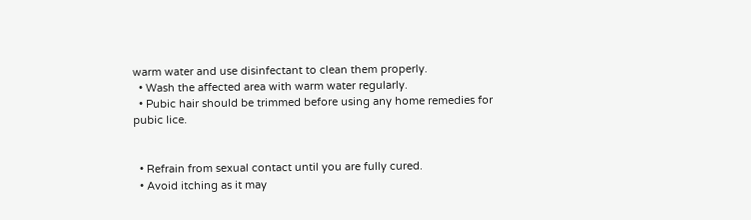warm water and use disinfectant to clean them properly.
  • Wash the affected area with warm water regularly.
  • Pubic hair should be trimmed before using any home remedies for pubic lice.


  • Refrain from sexual contact until you are fully cured.
  • Avoid itching as it may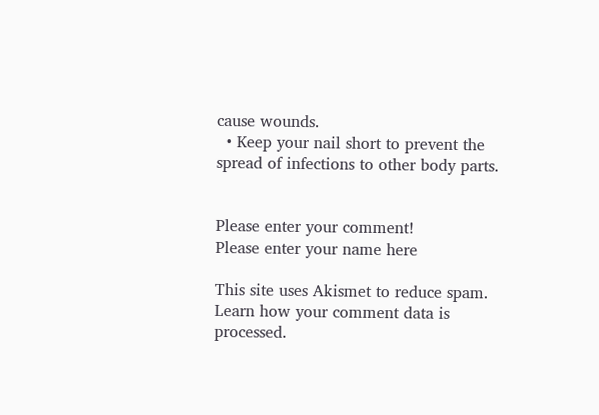cause wounds.
  • Keep your nail short to prevent the spread of infections to other body parts.


Please enter your comment!
Please enter your name here

This site uses Akismet to reduce spam. Learn how your comment data is processed.